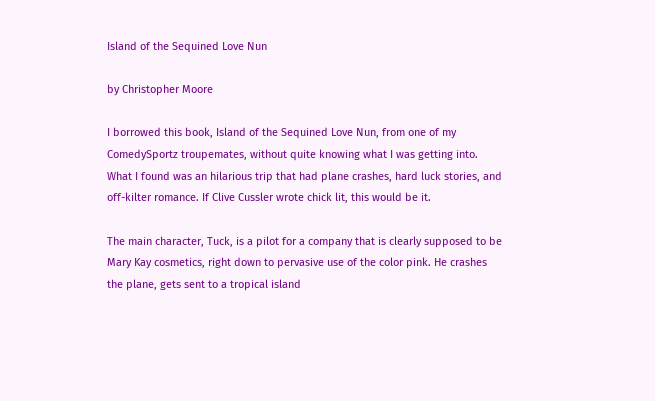Island of the Sequined Love Nun

by Christopher Moore

I borrowed this book, Island of the Sequined Love Nun, from one of my ComedySportz troupemates, without quite knowing what I was getting into. What I found was an hilarious trip that had plane crashes, hard luck stories, and off-kilter romance. If Clive Cussler wrote chick lit, this would be it.

The main character, Tuck, is a pilot for a company that is clearly supposed to be Mary Kay cosmetics, right down to pervasive use of the color pink. He crashes the plane, gets sent to a tropical island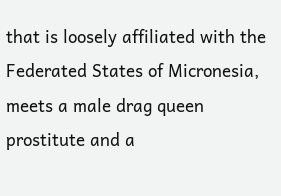that is loosely affiliated with the Federated States of Micronesia, meets a male drag queen prostitute and a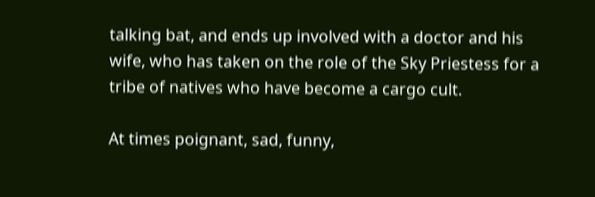talking bat, and ends up involved with a doctor and his wife, who has taken on the role of the Sky Priestess for a tribe of natives who have become a cargo cult.

At times poignant, sad, funny,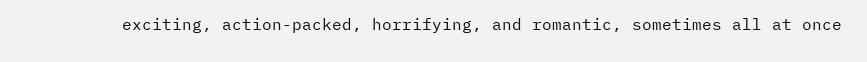exciting, action-packed, horrifying, and romantic, sometimes all at once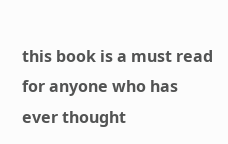this book is a must read for anyone who has ever thought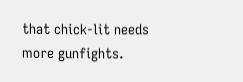that chick-lit needs more gunfights.